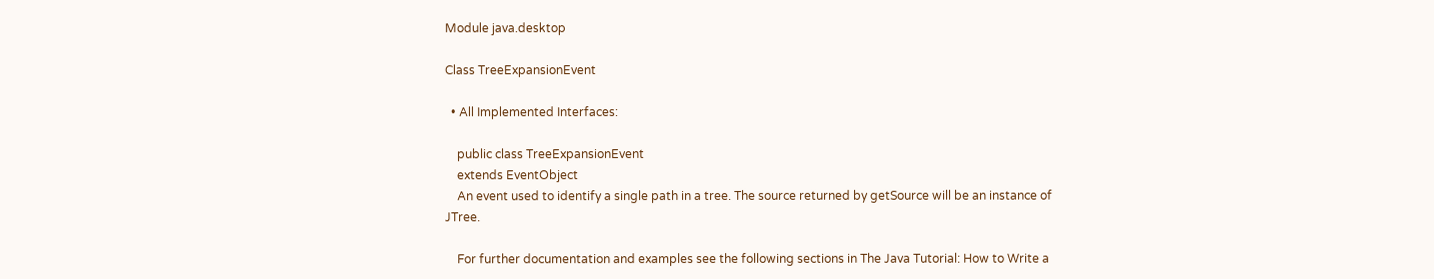Module java.desktop

Class TreeExpansionEvent

  • All Implemented Interfaces:

    public class TreeExpansionEvent
    extends EventObject
    An event used to identify a single path in a tree. The source returned by getSource will be an instance of JTree.

    For further documentation and examples see the following sections in The Java Tutorial: How to Write a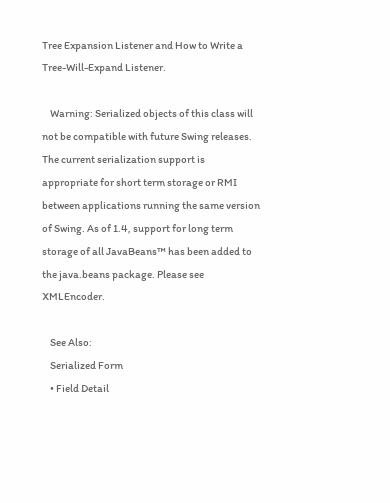Tree Expansion Listener and How to Write a Tree-Will-Expand Listener.

    Warning: Serialized objects of this class will not be compatible with future Swing releases. The current serialization support is appropriate for short term storage or RMI between applications running the same version of Swing. As of 1.4, support for long term storage of all JavaBeans™ has been added to the java.beans package. Please see XMLEncoder.

    See Also:
    Serialized Form
    • Field Detail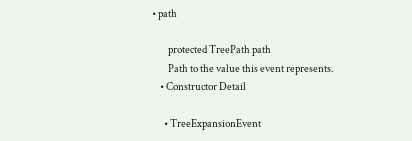• path

        protected TreePath path
        Path to the value this event represents.
    • Constructor Detail

      • TreeExpansionEvent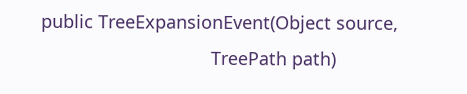public TreeExpansionEvent(Object source,
                                  TreePath path)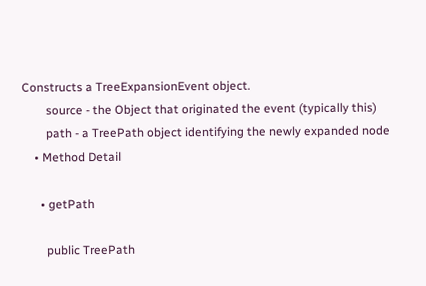Constructs a TreeExpansionEvent object.
        source - the Object that originated the event (typically this)
        path - a TreePath object identifying the newly expanded node
    • Method Detail

      • getPath

        public TreePath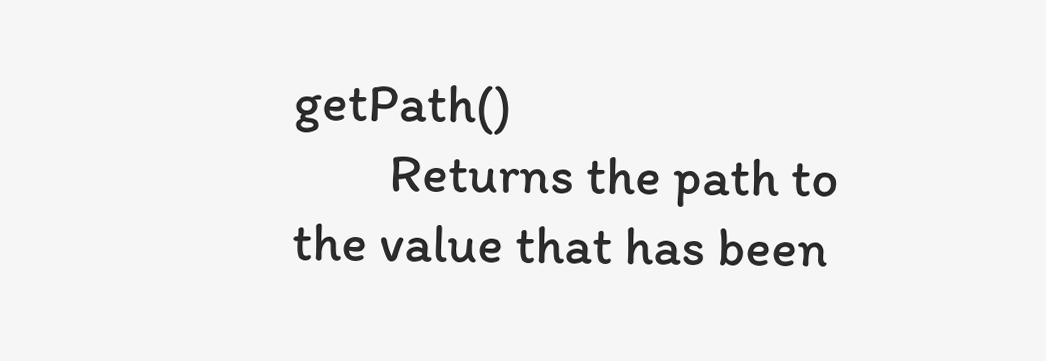getPath()
        Returns the path to the value that has been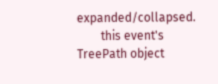expanded/collapsed.
        this event's TreePath object